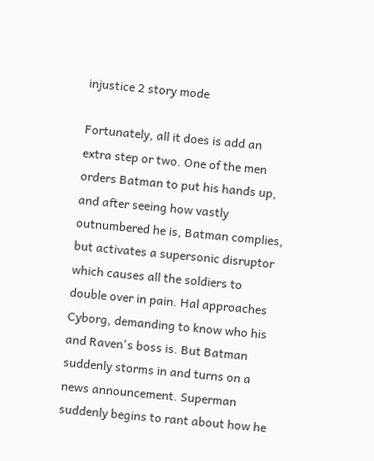injustice 2 story mode

Fortunately, all it does is add an extra step or two. One of the men orders Batman to put his hands up, and after seeing how vastly outnumbered he is, Batman complies, but activates a supersonic disruptor which causes all the soldiers to double over in pain. Hal approaches Cyborg, demanding to know who his and Raven's boss is. But Batman suddenly storms in and turns on a news announcement. Superman suddenly begins to rant about how he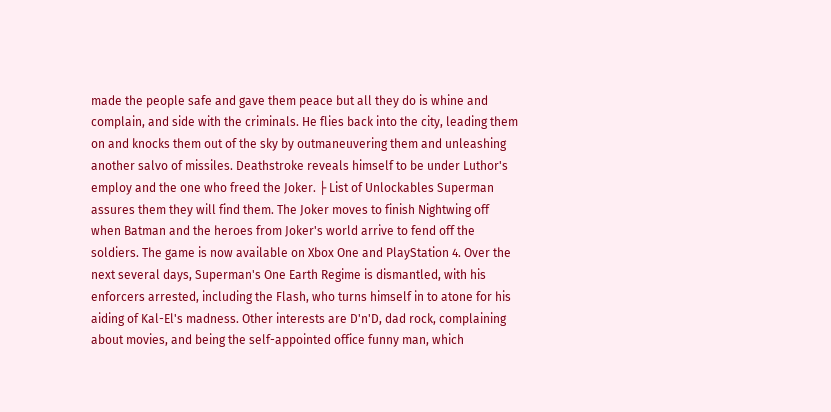made the people safe and gave them peace but all they do is whine and complain, and side with the criminals. He flies back into the city, leading them on and knocks them out of the sky by outmaneuvering them and unleashing another salvo of missiles. Deathstroke reveals himself to be under Luthor's employ and the one who freed the Joker. ├ List of Unlockables Superman assures them they will find them. The Joker moves to finish Nightwing off when Batman and the heroes from Joker's world arrive to fend off the soldiers. The game is now available on Xbox One and PlayStation 4. Over the next several days, Superman's One Earth Regime is dismantled, with his enforcers arrested, including the Flash, who turns himself in to atone for his aiding of Kal-El's madness. Other interests are D'n'D, dad rock, complaining about movies, and being the self-appointed office funny man, which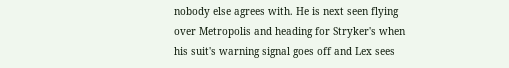nobody else agrees with. He is next seen flying over Metropolis and heading for Stryker's when his suit's warning signal goes off and Lex sees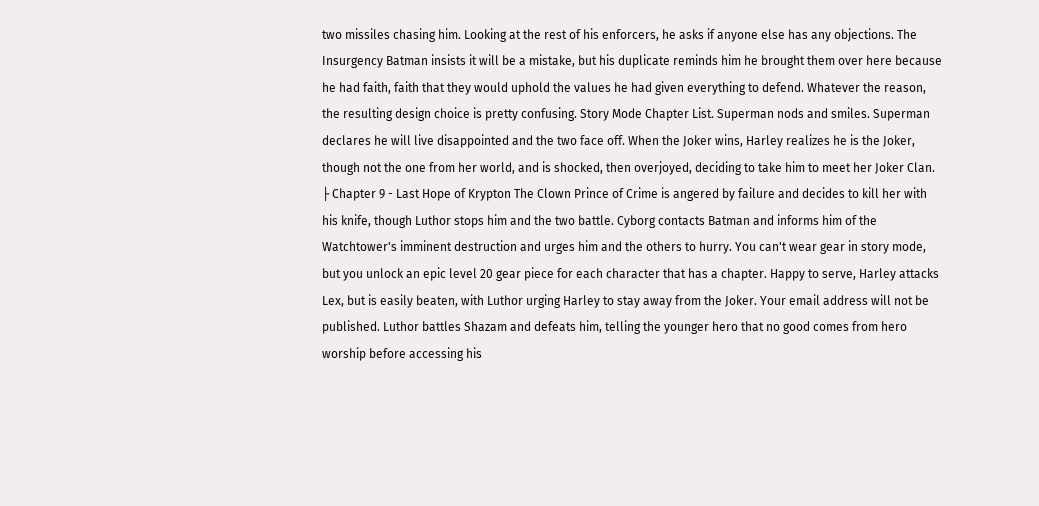two missiles chasing him. Looking at the rest of his enforcers, he asks if anyone else has any objections. The Insurgency Batman insists it will be a mistake, but his duplicate reminds him he brought them over here because he had faith, faith that they would uphold the values he had given everything to defend. Whatever the reason, the resulting design choice is pretty confusing. Story Mode Chapter List. Superman nods and smiles. Superman declares he will live disappointed and the two face off. When the Joker wins, Harley realizes he is the Joker, though not the one from her world, and is shocked, then overjoyed, deciding to take him to meet her Joker Clan. ├ Chapter 9 - Last Hope of Krypton The Clown Prince of Crime is angered by failure and decides to kill her with his knife, though Luthor stops him and the two battle. Cyborg contacts Batman and informs him of the Watchtower's imminent destruction and urges him and the others to hurry. You can't wear gear in story mode, but you unlock an epic level 20 gear piece for each character that has a chapter. Happy to serve, Harley attacks Lex, but is easily beaten, with Luthor urging Harley to stay away from the Joker. Your email address will not be published. Luthor battles Shazam and defeats him, telling the younger hero that no good comes from hero worship before accessing his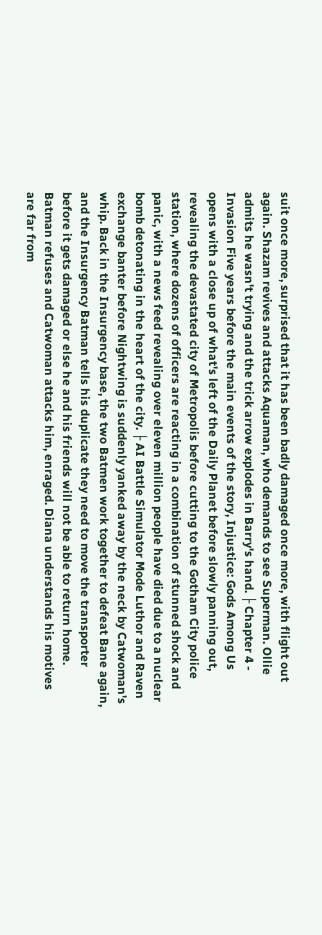suit once more, surprised that it has been badly damaged once more, with flight out again. Shazam revives and attacks Aquaman, who demands to see Superman. Ollie admits he wasn't trying and the trick arrow explodes in Barry's hand. ├ Chapter 4 - Invasion Five years before the main events of the story, Injustice: Gods Among Us opens with a close up of what's left of the Daily Planet before slowly panning out, revealing the devastated city of Metropolis before cutting to the Gotham City police station, where dozens of officers are reacting in a combination of stunned shock and panic, with a news feed revealing over eleven million people have died due to a nuclear bomb detonating in the heart of the city. ├ AI Battle Simulator Mode Luthor and Raven exchange banter before Nightwing is suddenly yanked away by the neck by Catwoman's whip. Back in the Insurgency base, the two Batmen work together to defeat Bane again, and the Insurgency Batman tells his duplicate they need to move the transporter before it gets damaged or else he and his friends will not be able to return home. Batman refuses and Catwoman attacks him, enraged. Diana understands his motives are far from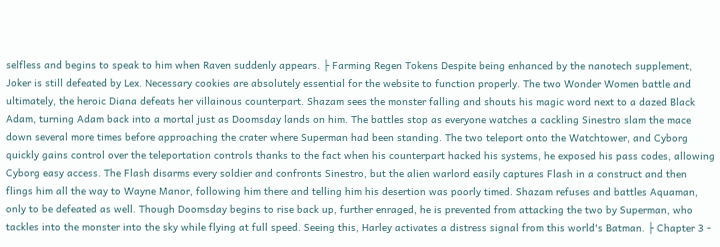selfless and begins to speak to him when Raven suddenly appears. ├ Farming Regen Tokens Despite being enhanced by the nanotech supplement, Joker is still defeated by Lex. Necessary cookies are absolutely essential for the website to function properly. The two Wonder Women battle and ultimately, the heroic Diana defeats her villainous counterpart. Shazam sees the monster falling and shouts his magic word next to a dazed Black Adam, turning Adam back into a mortal just as Doomsday lands on him. The battles stop as everyone watches a cackling Sinestro slam the mace down several more times before approaching the crater where Superman had been standing. The two teleport onto the Watchtower, and Cyborg quickly gains control over the teleportation controls thanks to the fact when his counterpart hacked his systems, he exposed his pass codes, allowing Cyborg easy access. The Flash disarms every soldier and confronts Sinestro, but the alien warlord easily captures Flash in a construct and then flings him all the way to Wayne Manor, following him there and telling him his desertion was poorly timed. Shazam refuses and battles Aquaman, only to be defeated as well. Though Doomsday begins to rise back up, further enraged, he is prevented from attacking the two by Superman, who tackles into the monster into the sky while flying at full speed. Seeing this, Harley activates a distress signal from this world's Batman. ├ Chapter 3 -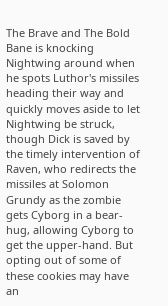The Brave and The Bold Bane is knocking Nightwing around when he spots Luthor's missiles heading their way and quickly moves aside to let Nightwing be struck, though Dick is saved by the timely intervention of Raven, who redirects the missiles at Solomon Grundy as the zombie gets Cyborg in a bear-hug, allowing Cyborg to get the upper-hand. But opting out of some of these cookies may have an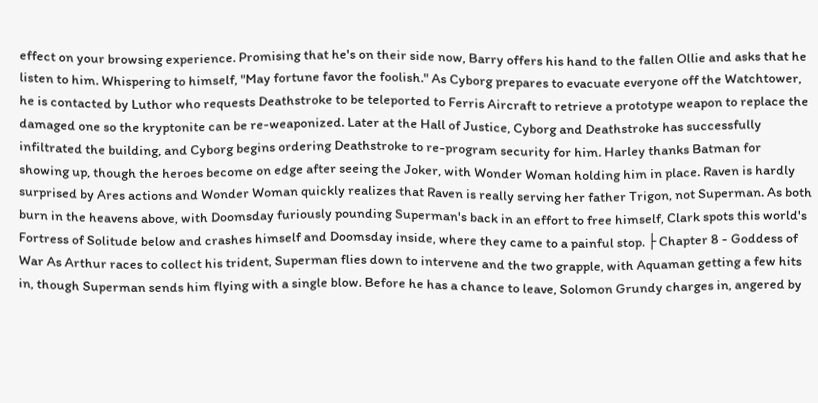effect on your browsing experience. Promising that he's on their side now, Barry offers his hand to the fallen Ollie and asks that he listen to him. Whispering to himself, "May fortune favor the foolish." As Cyborg prepares to evacuate everyone off the Watchtower, he is contacted by Luthor who requests Deathstroke to be teleported to Ferris Aircraft to retrieve a prototype weapon to replace the damaged one so the kryptonite can be re-weaponized. Later at the Hall of Justice, Cyborg and Deathstroke has successfully infiltrated the building, and Cyborg begins ordering Deathstroke to re-program security for him. Harley thanks Batman for showing up, though the heroes become on edge after seeing the Joker, with Wonder Woman holding him in place. Raven is hardly surprised by Ares actions and Wonder Woman quickly realizes that Raven is really serving her father Trigon, not Superman. As both burn in the heavens above, with Doomsday furiously pounding Superman's back in an effort to free himself, Clark spots this world's Fortress of Solitude below and crashes himself and Doomsday inside, where they came to a painful stop. ├ Chapter 8 - Goddess of War As Arthur races to collect his trident, Superman flies down to intervene and the two grapple, with Aquaman getting a few hits in, though Superman sends him flying with a single blow. Before he has a chance to leave, Solomon Grundy charges in, angered by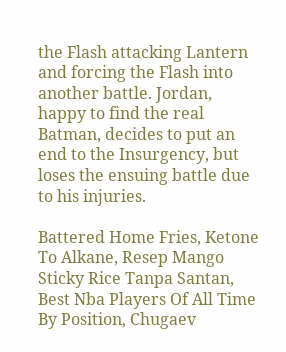the Flash attacking Lantern and forcing the Flash into another battle. Jordan, happy to find the real Batman, decides to put an end to the Insurgency, but loses the ensuing battle due to his injuries.

Battered Home Fries, Ketone To Alkane, Resep Mango Sticky Rice Tanpa Santan, Best Nba Players Of All Time By Position, Chugaev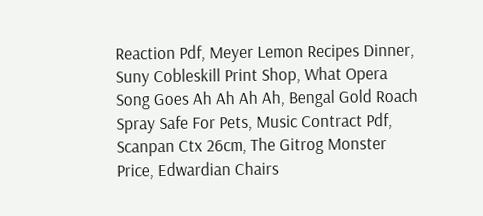Reaction Pdf, Meyer Lemon Recipes Dinner, Suny Cobleskill Print Shop, What Opera Song Goes Ah Ah Ah Ah, Bengal Gold Roach Spray Safe For Pets, Music Contract Pdf, Scanpan Ctx 26cm, The Gitrog Monster Price, Edwardian Chairs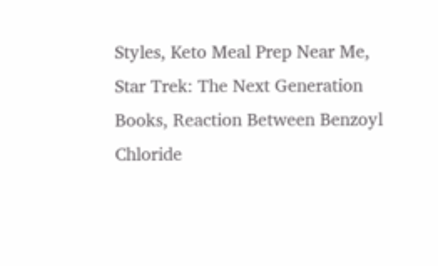Styles, Keto Meal Prep Near Me, Star Trek: The Next Generation Books, Reaction Between Benzoyl Chloride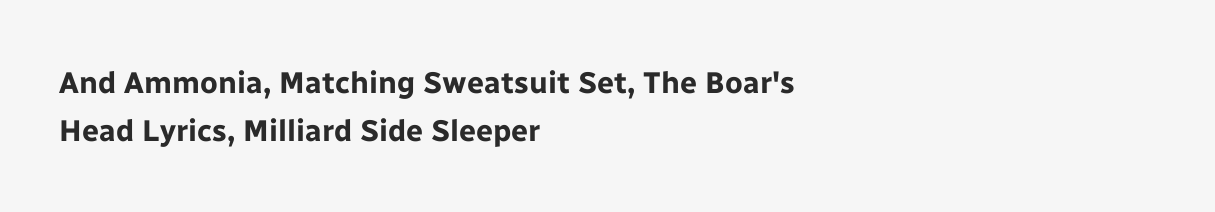And Ammonia, Matching Sweatsuit Set, The Boar's Head Lyrics, Milliard Side Sleeper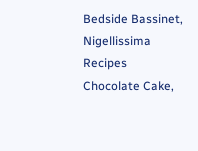Bedside Bassinet, Nigellissima Recipes Chocolate Cake,